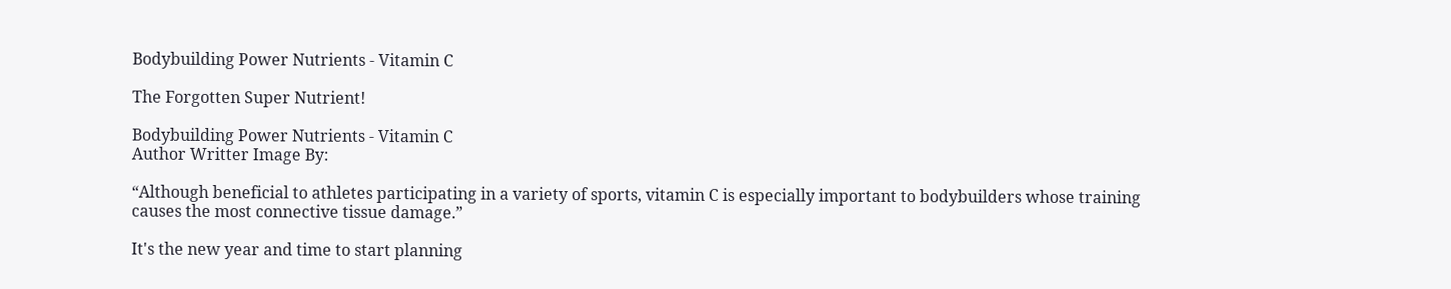Bodybuilding Power Nutrients - Vitamin C

The Forgotten Super Nutrient!

Bodybuilding Power Nutrients - Vitamin C
Author Writter Image By:

“Although beneficial to athletes participating in a variety of sports, vitamin C is especially important to bodybuilders whose training causes the most connective tissue damage.”

It's the new year and time to start planning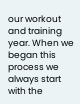our workout and training year. When we began this process we always start with the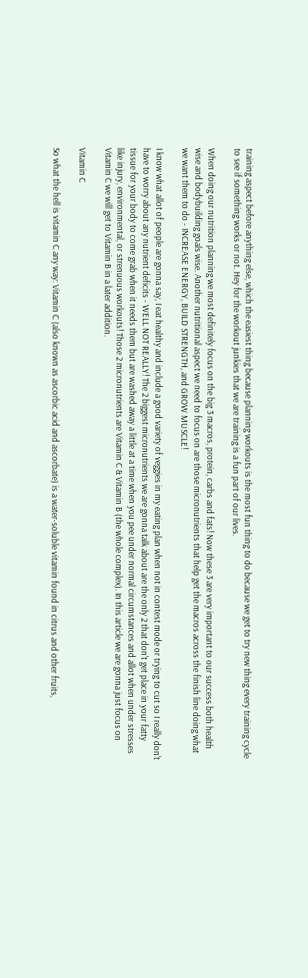training aspect before anything else, which the easiest thing because planning workouts is the most fun thing to do because we get to try new thing every training cycle to see if something works or not. Hey for the workout junkies that we are training is a fun part of our lives.

When doing our nutrition planning we most definitely focus on the big 3 macros, protein, carbs and fats! Now these 3 are very important to our success both health wise and bodybuilding goals wise. Another nutritional aspect we need to focus on are those micronutrients that help get the macros across the finish line doing what we want them to do - INCREASE ENERGY, BUILD STRENGTH, and GROW MUSCLE!

I know what allot of people are gonna say, I eat healthy and include a good variety of veggies in my eating plan when not in contest mode or trying to cut so I really don't have to worry about any nutrient deficits - WELL NOT REALLY! The 2 biggest micronutrients we are gonna talk about are the only 2 that don't get place in your fatty tissue for your body to come grab when it needs them but are washed away a little at a time when you pee under normal circumstances and allot when under stresses like injury, environmental, or strenuous workouts! Those 2 micronutrients are Vitamin C & Vitamin B (the whole complex). In this article we are gonna just focus on Vitamin C we will get to Vitamin B in a later addition.

Vitamin C

So what the hell is vitamin C any way: Vitamin C (also known as ascorbic acid and ascorbate) is a water-soluble vitamin found in citrus and other fruits,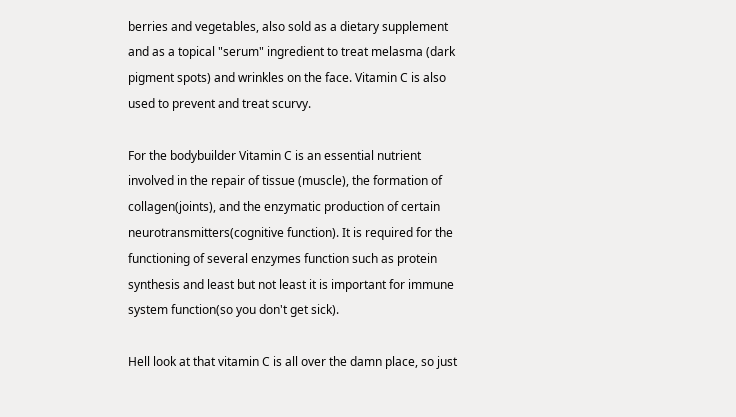berries and vegetables, also sold as a dietary supplement and as a topical "serum" ingredient to treat melasma (dark pigment spots) and wrinkles on the face. Vitamin C is also used to prevent and treat scurvy.

For the bodybuilder Vitamin C is an essential nutrient involved in the repair of tissue (muscle), the formation of collagen(joints), and the enzymatic production of certain neurotransmitters(cognitive function). It is required for the functioning of several enzymes function such as protein synthesis and least but not least it is important for immune system function(so you don't get sick).

Hell look at that vitamin C is all over the damn place, so just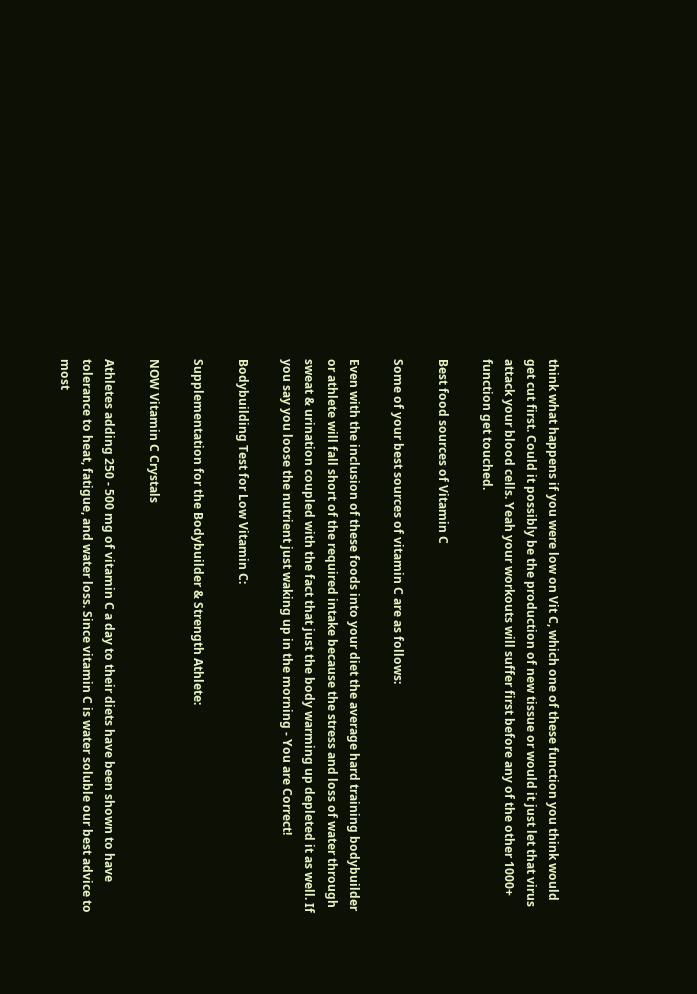think what happens if you were low on Vit C, which one of these function you think would get cut first. Could it possibly be the production of new tissue or would it just let that virus attack your blood cells. Yeah your workouts will suffer first before any of the other 1000+ function get touched.

Best food sources of Vitamin C

Some of your best sources of vitamin C are as follows:

Even with the inclusion of these foods into your diet the average hard training bodybuilder or athlete will fall short of the required intake because the stress and loss of water through sweat & urination coupled with the fact that just the body warming up depleted it as well. If you say you loose the nutrient just waking up in the morning - You are Correct!

Bodybuilding Test for Low Vitamin C:

Supplementation for the Bodybuilder & Strength Athlete:

NOW Vitamin C Crystals

Athletes adding 250 - 500 mg of vitamin C a day to their diets have been shown to have tolerance to heat, fatigue, and water loss. Since vitamin C is water soluble our best advice to most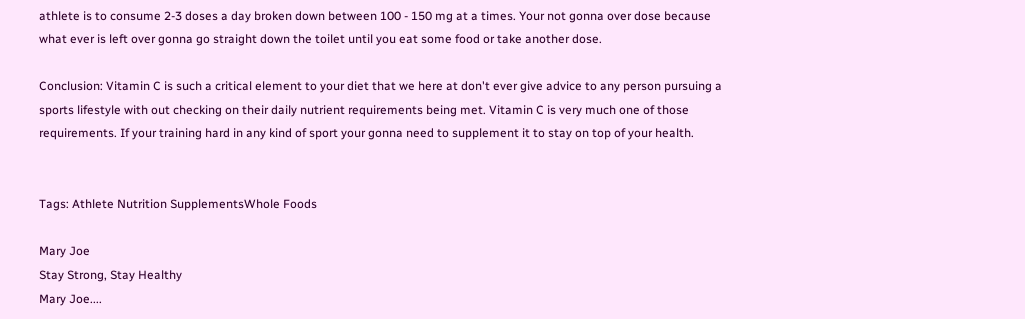athlete is to consume 2-3 doses a day broken down between 100 - 150 mg at a times. Your not gonna over dose because what ever is left over gonna go straight down the toilet until you eat some food or take another dose.

Conclusion: Vitamin C is such a critical element to your diet that we here at don't ever give advice to any person pursuing a sports lifestyle with out checking on their daily nutrient requirements being met. Vitamin C is very much one of those requirements. If your training hard in any kind of sport your gonna need to supplement it to stay on top of your health.


Tags: Athlete Nutrition SupplementsWhole Foods

Mary Joe
Stay Strong, Stay Healthy
Mary Joe....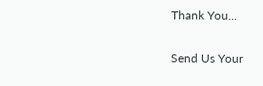Thank You...

Send Us Your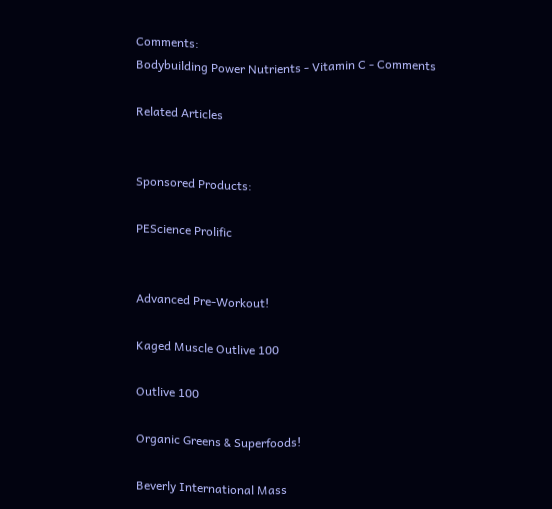Comments:
Bodybuilding Power Nutrients - Vitamin C - Comments

Related Articles


Sponsored Products:

PEScience Prolific


Advanced Pre-Workout!

Kaged Muscle Outlive 100

Outlive 100

Organic Greens & Superfoods!

Beverly International Mass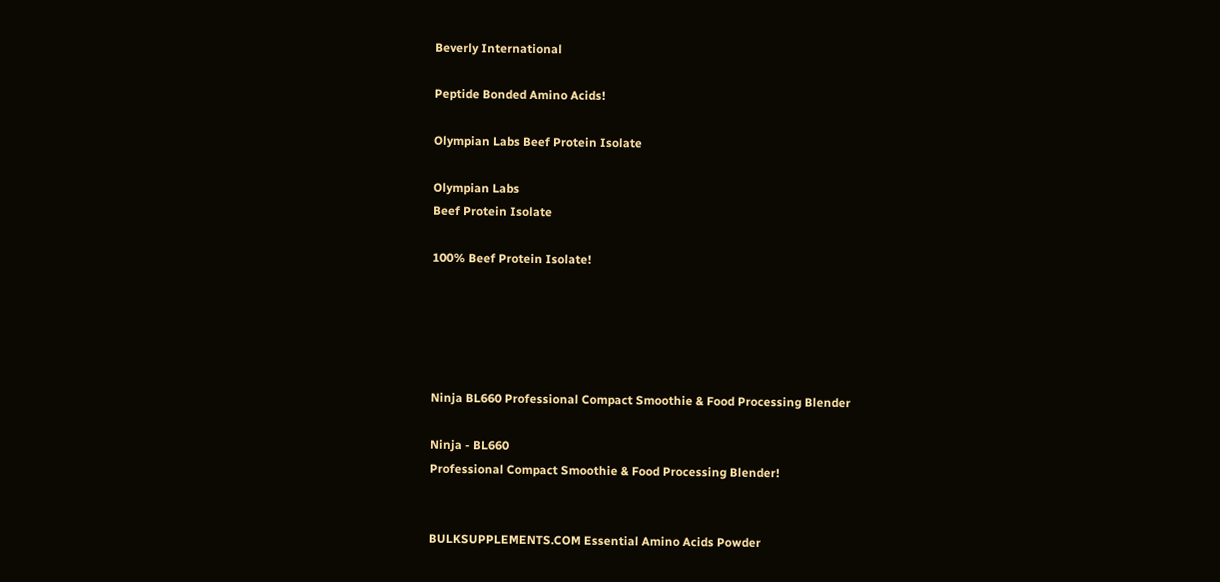Beverly International

Peptide Bonded Amino Acids!

Olympian Labs Beef Protein Isolate

Olympian Labs
Beef Protein Isolate

100% Beef Protein Isolate!





Ninja BL660 Professional Compact Smoothie & Food Processing Blender

Ninja - BL660
Professional Compact Smoothie & Food Processing Blender!


BULKSUPPLEMENTS.COM Essential Amino Acids Powder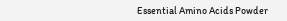Essential Amino Acids Powder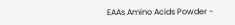EAAs Amino Acids Powder -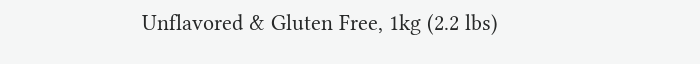Unflavored & Gluten Free, 1kg (2.2 lbs)